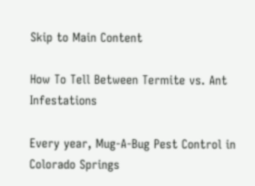Skip to Main Content

How To Tell Between Termite vs. Ant Infestations

Every year, Mug-A-Bug Pest Control in Colorado Springs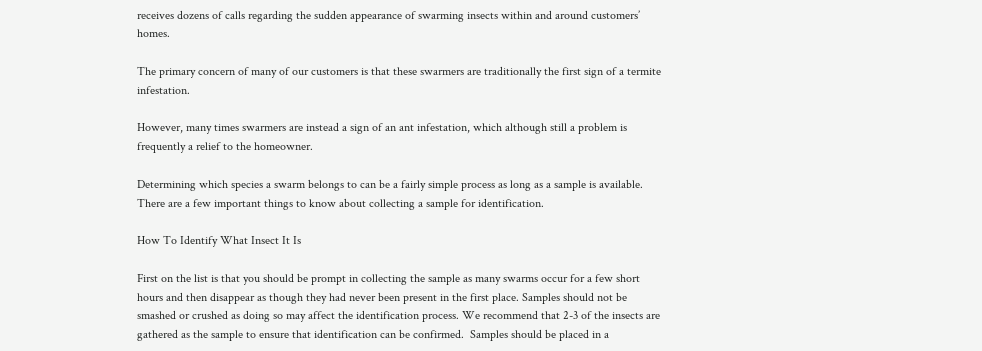receives dozens of calls regarding the sudden appearance of swarming insects within and around customers’ homes.

The primary concern of many of our customers is that these swarmers are traditionally the first sign of a termite infestation.

However, many times swarmers are instead a sign of an ant infestation, which although still a problem is frequently a relief to the homeowner.

Determining which species a swarm belongs to can be a fairly simple process as long as a sample is available. There are a few important things to know about collecting a sample for identification.

How To Identify What Insect It Is

First on the list is that you should be prompt in collecting the sample as many swarms occur for a few short hours and then disappear as though they had never been present in the first place. Samples should not be smashed or crushed as doing so may affect the identification process. We recommend that 2-3 of the insects are gathered as the sample to ensure that identification can be confirmed.  Samples should be placed in a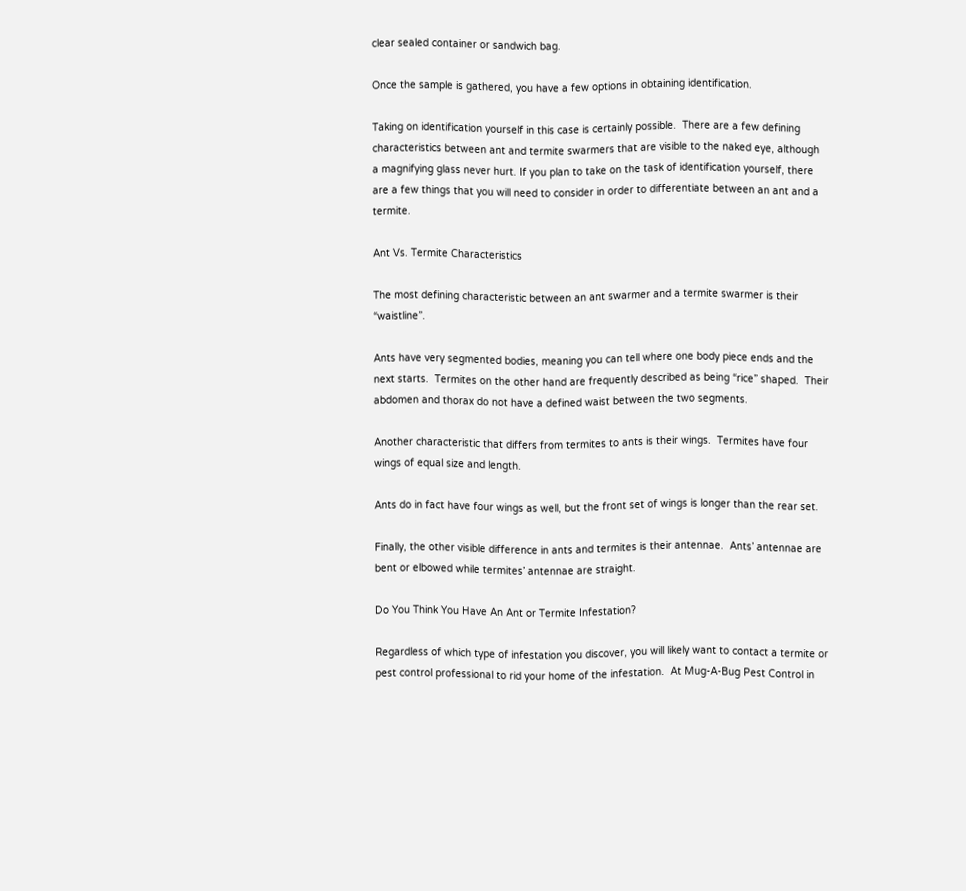clear sealed container or sandwich bag.

Once the sample is gathered, you have a few options in obtaining identification.

Taking on identification yourself in this case is certainly possible.  There are a few defining characteristics between ant and termite swarmers that are visible to the naked eye, although a magnifying glass never hurt. If you plan to take on the task of identification yourself, there are a few things that you will need to consider in order to differentiate between an ant and a termite.

Ant Vs. Termite Characteristics

The most defining characteristic between an ant swarmer and a termite swarmer is their “waistline”.

Ants have very segmented bodies, meaning you can tell where one body piece ends and the next starts.  Termites on the other hand are frequently described as being “rice” shaped.  Their abdomen and thorax do not have a defined waist between the two segments.

Another characteristic that differs from termites to ants is their wings.  Termites have four wings of equal size and length.

Ants do in fact have four wings as well, but the front set of wings is longer than the rear set.

Finally, the other visible difference in ants and termites is their antennae.  Ants’ antennae are bent or elbowed while termites’ antennae are straight.

Do You Think You Have An Ant or Termite Infestation?

Regardless of which type of infestation you discover, you will likely want to contact a termite or pest control professional to rid your home of the infestation.  At Mug-A-Bug Pest Control in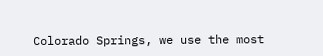Colorado Springs, we use the most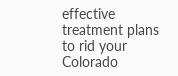effective treatment plans to rid your Colorado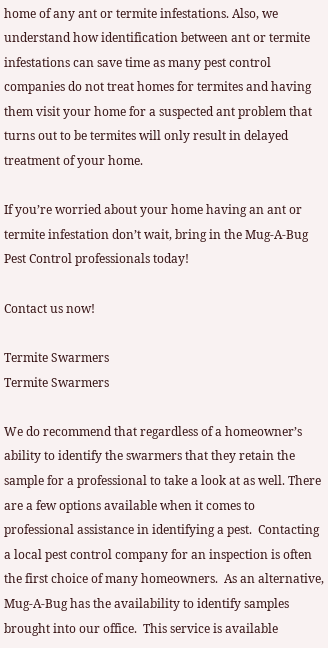home of any ant or termite infestations. Also, we understand how identification between ant or termite infestations can save time as many pest control companies do not treat homes for termites and having them visit your home for a suspected ant problem that turns out to be termites will only result in delayed treatment of your home.

If you’re worried about your home having an ant or termite infestation don’t wait, bring in the Mug-A-Bug Pest Control professionals today!

Contact us now!

Termite Swarmers
Termite Swarmers

We do recommend that regardless of a homeowner’s ability to identify the swarmers that they retain the sample for a professional to take a look at as well. There are a few options available when it comes to professional assistance in identifying a pest.  Contacting a local pest control company for an inspection is often the first choice of many homeowners.  As an alternative, Mug-A-Bug has the availability to identify samples brought into our office.  This service is available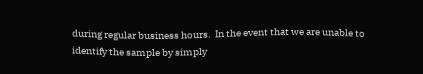during regular business hours.  In the event that we are unable to identify the sample by simply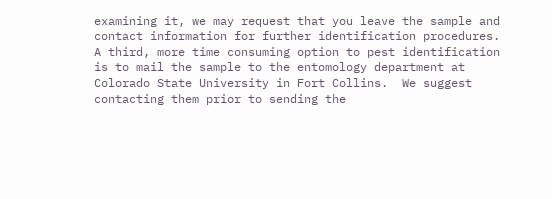examining it, we may request that you leave the sample and contact information for further identification procedures.  A third, more time consuming option to pest identification is to mail the sample to the entomology department at Colorado State University in Fort Collins.  We suggest contacting them prior to sending the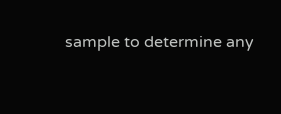sample to determine any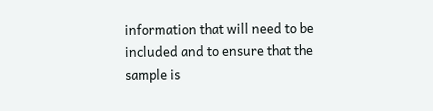information that will need to be included and to ensure that the sample is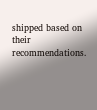shipped based on their recommendations.